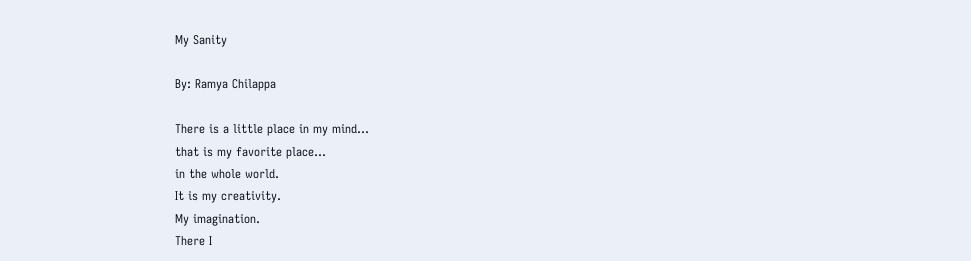My Sanity

By: Ramya Chilappa

There is a little place in my mind…
that is my favorite place…
in the whole world.
It is my creativity.
My imagination.
There I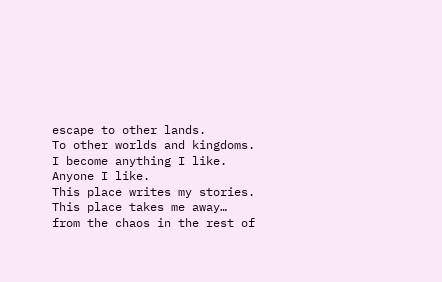escape to other lands.
To other worlds and kingdoms.
I become anything I like.
Anyone I like.
This place writes my stories.
This place takes me away…
from the chaos in the rest of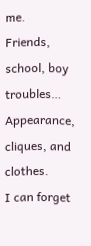me.
Friends, school, boy troubles…
Appearance, cliques, and clothes.
I can forget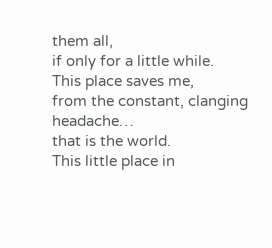them all,
if only for a little while.
This place saves me,
from the constant, clanging headache…
that is the world.
This little place in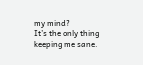my mind?
It’s the only thing keeping me sane.